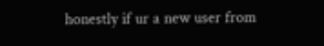honestly if ur a new user from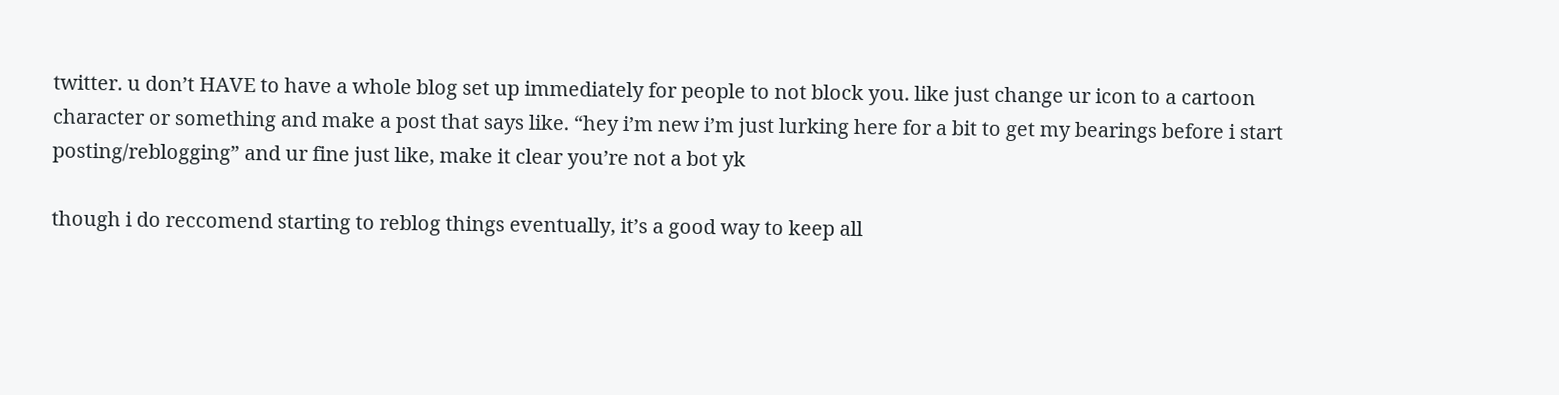twitter. u don’t HAVE to have a whole blog set up immediately for people to not block you. like just change ur icon to a cartoon character or something and make a post that says like. “hey i’m new i’m just lurking here for a bit to get my bearings before i start posting/reblogging” and ur fine just like, make it clear you’re not a bot yk

though i do reccomend starting to reblog things eventually, it’s a good way to keep all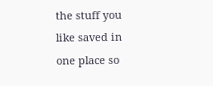the stuff you like saved in one place so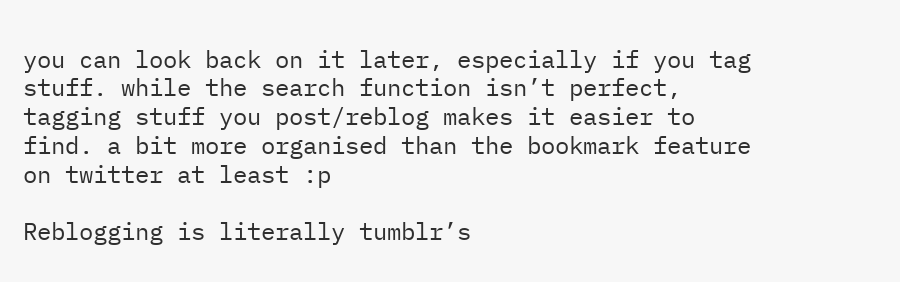you can look back on it later, especially if you tag stuff. while the search function isn’t perfect, tagging stuff you post/reblog makes it easier to find. a bit more organised than the bookmark feature on twitter at least :p

Reblogging is literally tumblr’s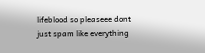lifeblood so pleaseee dont just spam like everything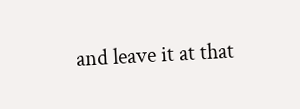and leave it at that